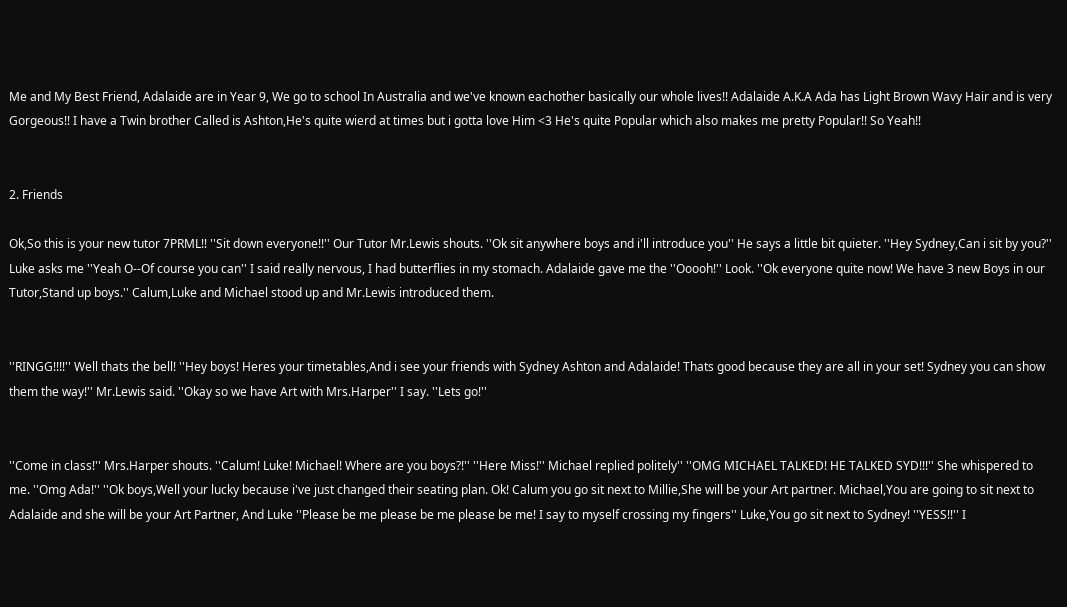Me and My Best Friend, Adalaide are in Year 9, We go to school In Australia and we've known eachother basically our whole lives!! Adalaide A.K.A Ada has Light Brown Wavy Hair and is very Gorgeous!! I have a Twin brother Called is Ashton,He's quite wierd at times but i gotta love Him <3 He's quite Popular which also makes me pretty Popular!! So Yeah!!


2. Friends

Ok,So this is your new tutor 7PRML!! ''Sit down everyone!!'' Our Tutor Mr.Lewis shouts. ''Ok sit anywhere boys and i'll introduce you'' He says a little bit quieter. ''Hey Sydney,Can i sit by you?'' Luke asks me ''Yeah O--Of course you can'' I said really nervous, I had butterflies in my stomach. Adalaide gave me the ''Ooooh!'' Look. ''Ok everyone quite now! We have 3 new Boys in our Tutor,Stand up boys.'' Calum,Luke and Michael stood up and Mr.Lewis introduced them.


''RINGG!!!!'' Well thats the bell! ''Hey boys! Heres your timetables,And i see your friends with Sydney Ashton and Adalaide! Thats good because they are all in your set! Sydney you can show them the way!'' Mr.Lewis said. ''Okay so we have Art with Mrs.Harper'' I say. ''Lets go!''


''Come in class!'' Mrs.Harper shouts. ''Calum! Luke! Michael! Where are you boys?!'' ''Here Miss!'' Michael replied politely'' ''OMG MICHAEL TALKED! HE TALKED SYD!!!'' She whispered to me. ''Omg Ada!'' ''Ok boys,Well your lucky because i've just changed their seating plan. Ok! Calum you go sit next to Millie,She will be your Art partner. Michael,You are going to sit next to Adalaide and she will be your Art Partner, And Luke ''Please be me please be me please be me! I say to myself crossing my fingers'' Luke,You go sit next to Sydney! ''YESS!!'' I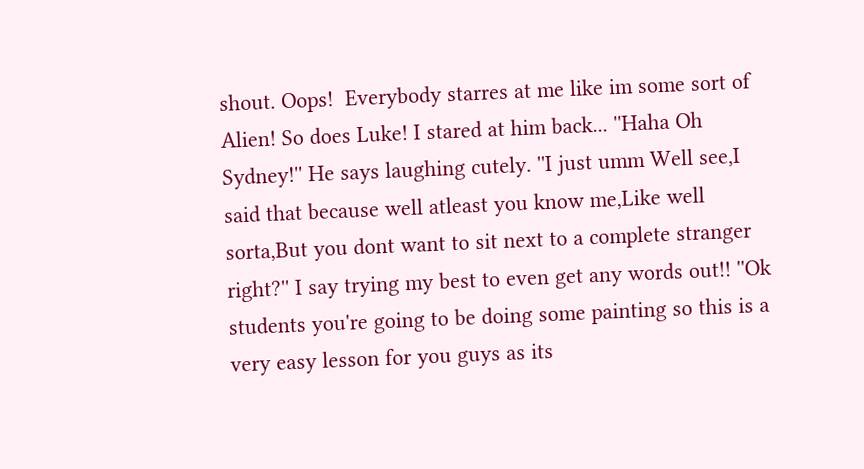shout. Oops!  Everybody starres at me like im some sort of Alien! So does Luke! I stared at him back... ''Haha Oh Sydney!'' He says laughing cutely. ''I just umm Well see,I said that because well atleast you know me,Like well sorta,But you dont want to sit next to a complete stranger right?'' I say trying my best to even get any words out!! ''Ok students you're going to be doing some painting so this is a very easy lesson for you guys as its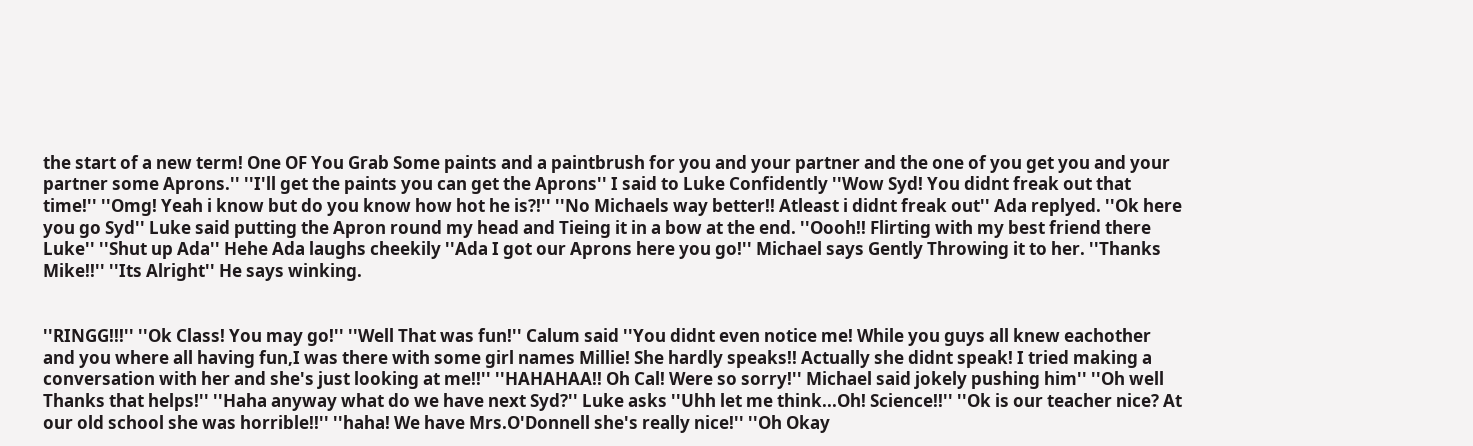the start of a new term! One OF You Grab Some paints and a paintbrush for you and your partner and the one of you get you and your partner some Aprons.'' ''I'll get the paints you can get the Aprons'' I said to Luke Confidently ''Wow Syd! You didnt freak out that time!'' ''Omg! Yeah i know but do you know how hot he is?!'' ''No Michaels way better!! Atleast i didnt freak out'' Ada replyed. ''Ok here you go Syd'' Luke said putting the Apron round my head and Tieing it in a bow at the end. ''Oooh!! Flirting with my best friend there Luke'' ''Shut up Ada'' Hehe Ada laughs cheekily ''Ada I got our Aprons here you go!'' Michael says Gently Throwing it to her. ''Thanks Mike!!'' ''Its Alright'' He says winking.


''RINGG!!!'' ''Ok Class! You may go!'' ''Well That was fun!'' Calum said ''You didnt even notice me! While you guys all knew eachother and you where all having fun,I was there with some girl names Millie! She hardly speaks!! Actually she didnt speak! I tried making a conversation with her and she's just looking at me!!'' ''HAHAHAA!! Oh Cal! Were so sorry!'' Michael said jokely pushing him'' ''Oh well Thanks that helps!'' ''Haha anyway what do we have next Syd?'' Luke asks ''Uhh let me think...Oh! Science!!'' ''Ok is our teacher nice? At our old school she was horrible!!'' ''haha! We have Mrs.O'Donnell she's really nice!'' ''Oh Okay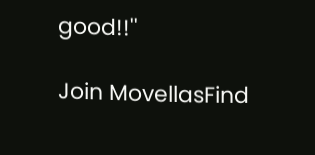good!!''

Join MovellasFind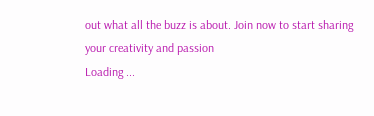out what all the buzz is about. Join now to start sharing your creativity and passion
Loading ...